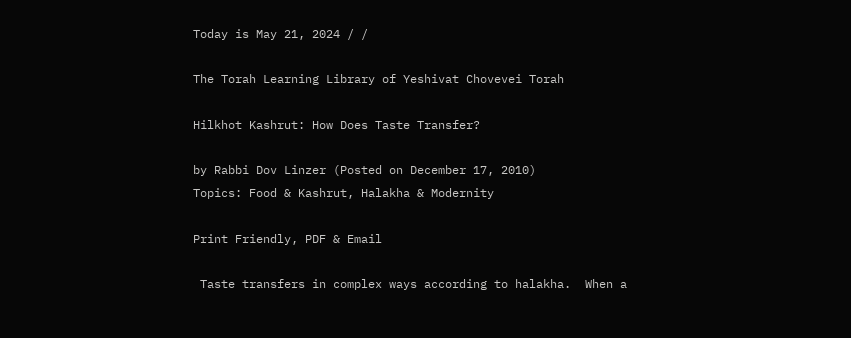Today is May 21, 2024 / /

The Torah Learning Library of Yeshivat Chovevei Torah

Hilkhot Kashrut: How Does Taste Transfer?

by Rabbi Dov Linzer (Posted on December 17, 2010)
Topics: Food & Kashrut, Halakha & Modernity

Print Friendly, PDF & Email

 Taste transfers in complex ways according to halakha.  When a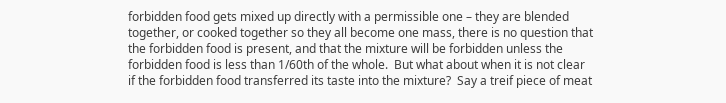forbidden food gets mixed up directly with a permissible one – they are blended together, or cooked together so they all become one mass, there is no question that the forbidden food is present, and that the mixture will be forbidden unless the forbidden food is less than 1/60th of the whole.  But what about when it is not clear if the forbidden food transferred its taste into the mixture?  Say a treif piece of meat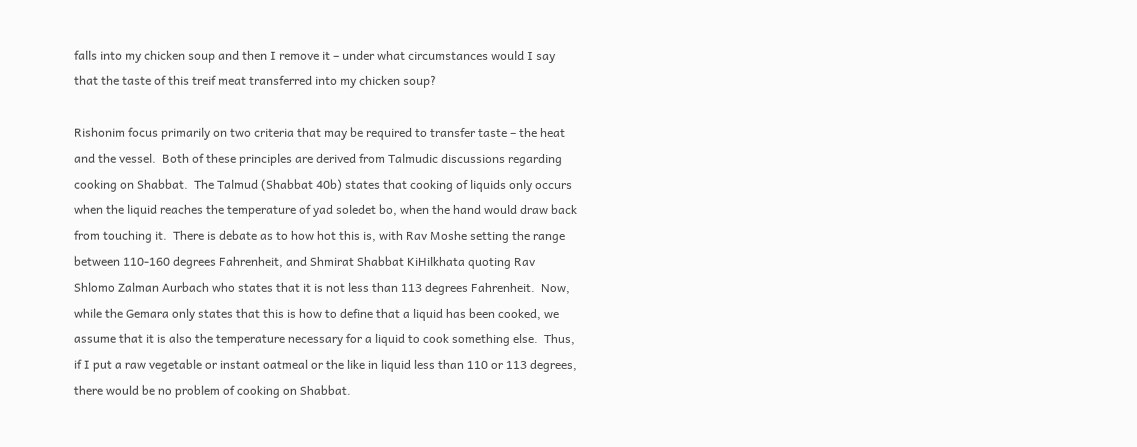falls into my chicken soup and then I remove it – under what circumstances would I say that the taste of this treif meat transferred into my chicken soup?

Rishonim focus primarily on two criteria that may be required to transfer taste – the heat and the vessel.  Both of these principles are derived from Talmudic discussions regarding cooking on Shabbat.  The Talmud (Shabbat 40b) states that cooking of liquids only occurs when the liquid reaches the temperature of yad soledet bo, when the hand would draw back from touching it.  There is debate as to how hot this is, with Rav Moshe setting the range between 110-160 degrees Fahrenheit, and Shmirat Shabbat KiHilkhata quoting Rav Shlomo Zalman Aurbach who states that it is not less than 113 degrees Fahrenheit.  Now, while the Gemara only states that this is how to define that a liquid has been cooked, we assume that it is also the temperature necessary for a liquid to cook something else.  Thus, if I put a raw vegetable or instant oatmeal or the like in liquid less than 110 or 113 degrees, there would be no problem of cooking on Shabbat.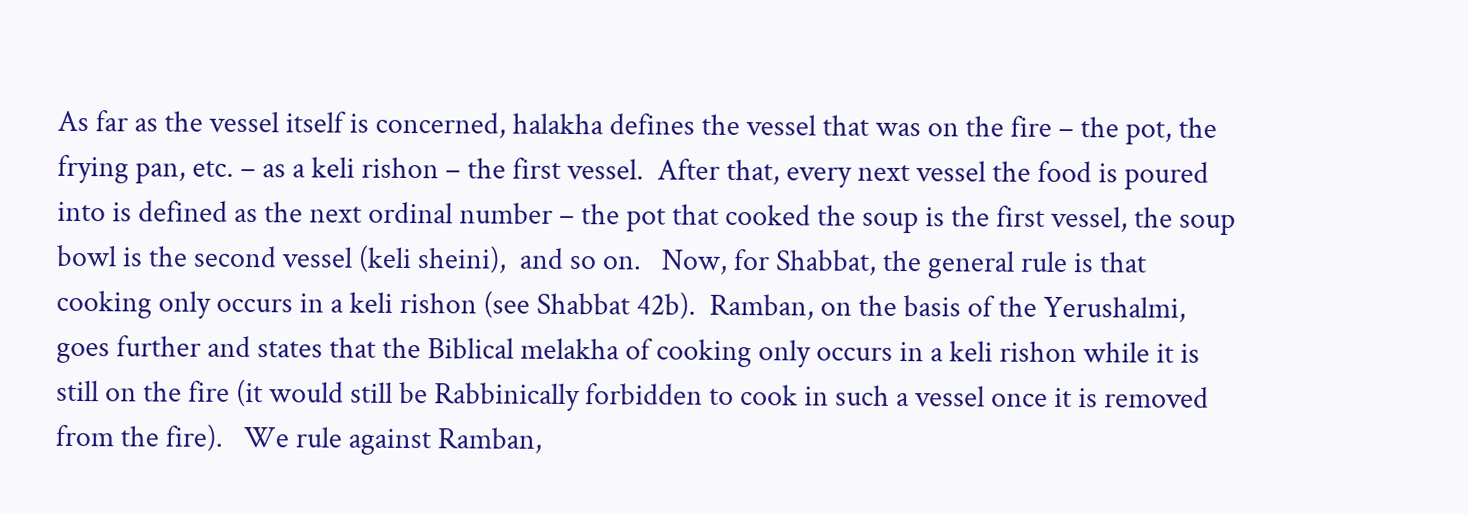As far as the vessel itself is concerned, halakha defines the vessel that was on the fire – the pot, the frying pan, etc. – as a keli rishon – the first vessel.  After that, every next vessel the food is poured into is defined as the next ordinal number – the pot that cooked the soup is the first vessel, the soup bowl is the second vessel (keli sheini),  and so on.   Now, for Shabbat, the general rule is that cooking only occurs in a keli rishon (see Shabbat 42b).  Ramban, on the basis of the Yerushalmi, goes further and states that the Biblical melakha of cooking only occurs in a keli rishon while it is still on the fire (it would still be Rabbinically forbidden to cook in such a vessel once it is removed from the fire).   We rule against Ramban,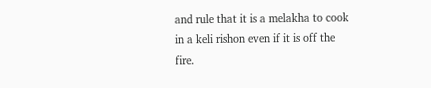and rule that it is a melakha to cook in a keli rishon even if it is off the fire.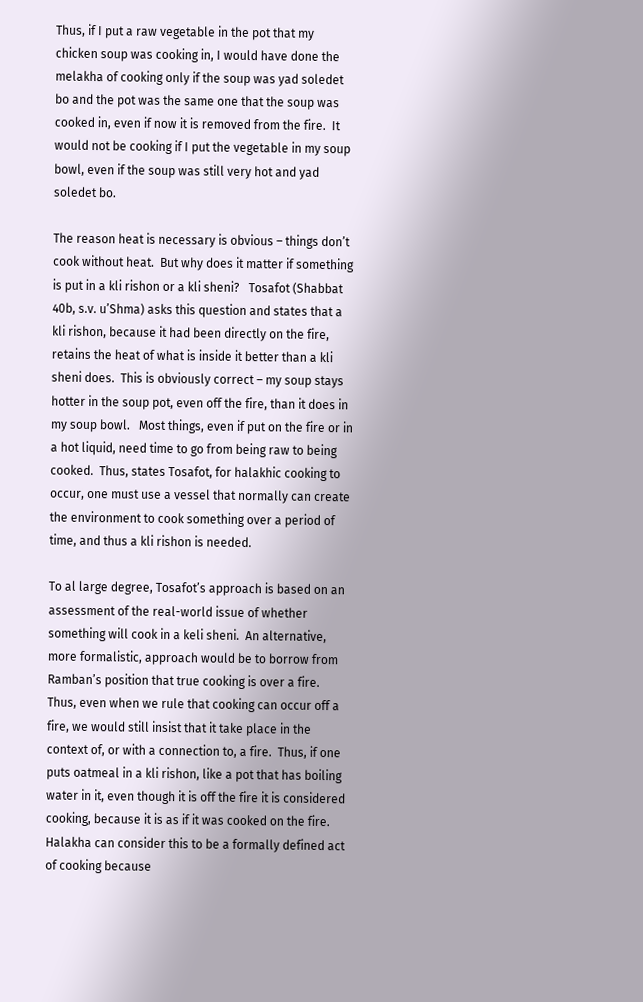Thus, if I put a raw vegetable in the pot that my chicken soup was cooking in, I would have done the melakha of cooking only if the soup was yad soledet bo and the pot was the same one that the soup was cooked in, even if now it is removed from the fire.  It would not be cooking if I put the vegetable in my soup bowl, even if the soup was still very hot and yad soledet bo.

The reason heat is necessary is obvious – things don’t cook without heat.  But why does it matter if something is put in a kli rishon or a kli sheni?   Tosafot (Shabbat 40b, s.v. u’Shma) asks this question and states that a kli rishon, because it had been directly on the fire, retains the heat of what is inside it better than a kli sheni does.  This is obviously correct – my soup stays hotter in the soup pot, even off the fire, than it does in my soup bowl.   Most things, even if put on the fire or in a hot liquid, need time to go from being raw to being cooked.  Thus, states Tosafot, for halakhic cooking to occur, one must use a vessel that normally can create the environment to cook something over a period of time, and thus a kli rishon is needed.

To al large degree, Tosafot’s approach is based on an assessment of the real-world issue of whether something will cook in a keli sheni.  An alternative, more formalistic, approach would be to borrow from Ramban’s position that true cooking is over a fire.  Thus, even when we rule that cooking can occur off a fire, we would still insist that it take place in the context of, or with a connection to, a fire.  Thus, if one puts oatmeal in a kli rishon, like a pot that has boiling water in it, even though it is off the fire it is considered cooking, because it is as if it was cooked on the fire.   Halakha can consider this to be a formally defined act of cooking because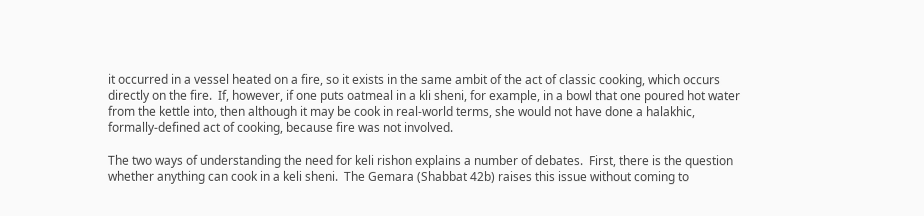it occurred in a vessel heated on a fire, so it exists in the same ambit of the act of classic cooking, which occurs directly on the fire.  If, however, if one puts oatmeal in a kli sheni, for example, in a bowl that one poured hot water from the kettle into, then although it may be cook in real-world terms, she would not have done a halakhic, formally-defined act of cooking, because fire was not involved.

The two ways of understanding the need for keli rishon explains a number of debates.  First, there is the question whether anything can cook in a keli sheni.  The Gemara (Shabbat 42b) raises this issue without coming to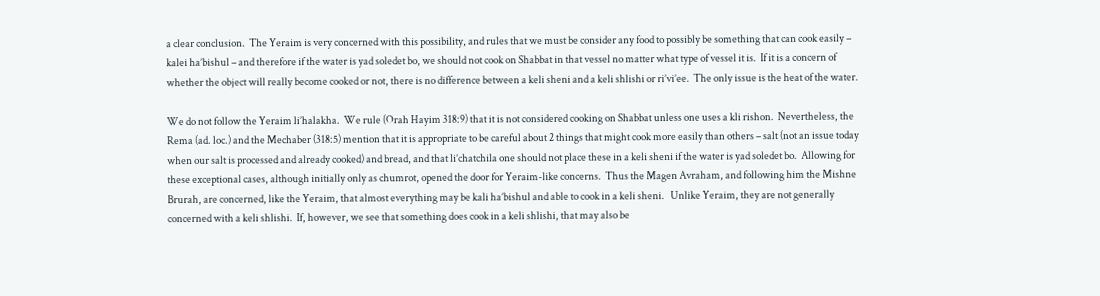a clear conclusion.  The Yeraim is very concerned with this possibility, and rules that we must be consider any food to possibly be something that can cook easily – kalei ha’bishul – and therefore if the water is yad soledet bo, we should not cook on Shabbat in that vessel no matter what type of vessel it is.  If it is a concern of whether the object will really become cooked or not, there is no difference between a keli sheni and a keli shlishi or ri’vi’ee.  The only issue is the heat of the water.

We do not follow the Yeraim li’halakha.  We rule (Orah Hayim 318:9) that it is not considered cooking on Shabbat unless one uses a kli rishon.  Nevertheless, the Rema (ad. loc.) and the Mechaber (318:5) mention that it is appropriate to be careful about 2 things that might cook more easily than others – salt (not an issue today when our salt is processed and already cooked) and bread, and that li’chatchila one should not place these in a keli sheni if the water is yad soledet bo.  Allowing for these exceptional cases, although initially only as chumrot, opened the door for Yeraim-like concerns.  Thus the Magen Avraham, and following him the Mishne Brurah, are concerned, like the Yeraim, that almost everything may be kali ha’bishul and able to cook in a keli sheni.   Unlike Yeraim, they are not generally concerned with a keli shlishi.  If, however, we see that something does cook in a keli shlishi, that may also be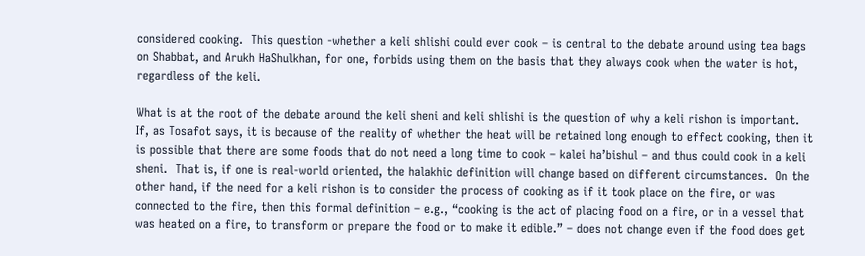considered cooking.  This question -whether a keli shlishi could ever cook – is central to the debate around using tea bags on Shabbat, and Arukh HaShulkhan, for one, forbids using them on the basis that they always cook when the water is hot, regardless of the keli.

What is at the root of the debate around the keli sheni and keli shlishi is the question of why a keli rishon is important.  If, as Tosafot says, it is because of the reality of whether the heat will be retained long enough to effect cooking, then it is possible that there are some foods that do not need a long time to cook – kalei ha’bishul – and thus could cook in a keli sheni.  That is, if one is real-world oriented, the halakhic definition will change based on different circumstances.  On the other hand, if the need for a keli rishon is to consider the process of cooking as if it took place on the fire, or was connected to the fire, then this formal definition – e.g., “cooking is the act of placing food on a fire, or in a vessel that was heated on a fire, to transform or prepare the food or to make it edible.” – does not change even if the food does get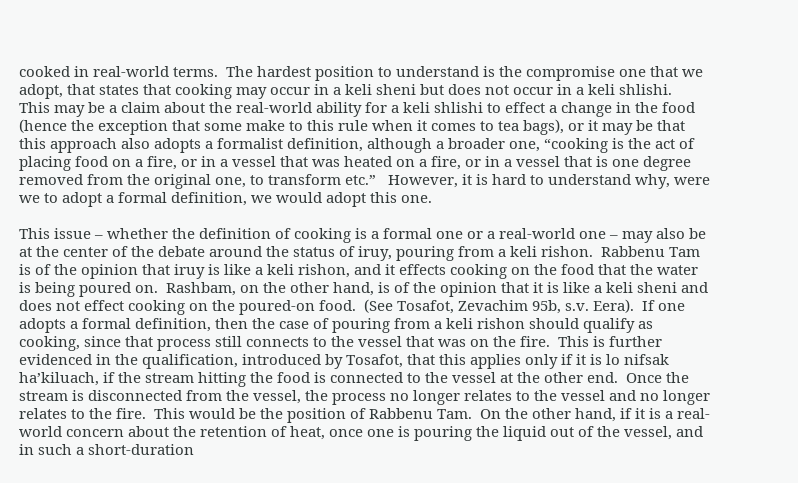cooked in real-world terms.  The hardest position to understand is the compromise one that we adopt, that states that cooking may occur in a keli sheni but does not occur in a keli shlishi.   This may be a claim about the real-world ability for a keli shlishi to effect a change in the food (hence the exception that some make to this rule when it comes to tea bags), or it may be that this approach also adopts a formalist definition, although a broader one, “cooking is the act of placing food on a fire, or in a vessel that was heated on a fire, or in a vessel that is one degree removed from the original one, to transform etc.”   However, it is hard to understand why, were we to adopt a formal definition, we would adopt this one.

This issue – whether the definition of cooking is a formal one or a real-world one – may also be at the center of the debate around the status of iruy, pouring from a keli rishon.  Rabbenu Tam is of the opinion that iruy is like a keli rishon, and it effects cooking on the food that the water is being poured on.  Rashbam, on the other hand, is of the opinion that it is like a keli sheni and does not effect cooking on the poured-on food.  (See Tosafot, Zevachim 95b, s.v. Eera).  If one adopts a formal definition, then the case of pouring from a keli rishon should qualify as cooking, since that process still connects to the vessel that was on the fire.  This is further evidenced in the qualification, introduced by Tosafot, that this applies only if it is lo nifsak ha’kiluach, if the stream hitting the food is connected to the vessel at the other end.  Once the stream is disconnected from the vessel, the process no longer relates to the vessel and no longer relates to the fire.  This would be the position of Rabbenu Tam.  On the other hand, if it is a real-world concern about the retention of heat, once one is pouring the liquid out of the vessel, and in such a short-duration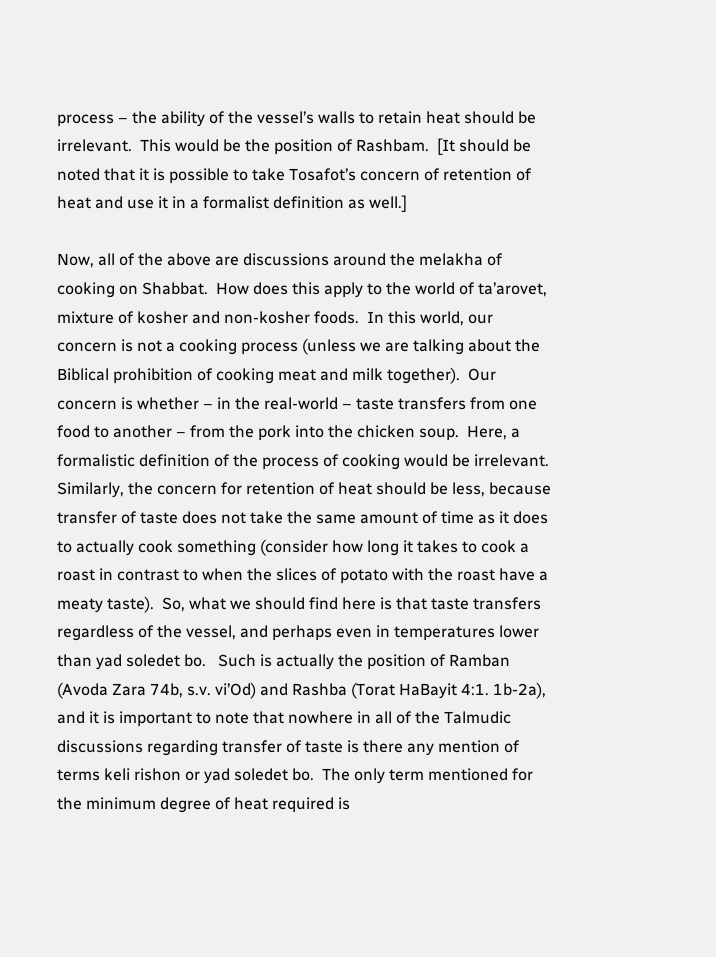process – the ability of the vessel’s walls to retain heat should be irrelevant.  This would be the position of Rashbam.  [It should be noted that it is possible to take Tosafot’s concern of retention of heat and use it in a formalist definition as well.]

Now, all of the above are discussions around the melakha of cooking on Shabbat.  How does this apply to the world of ta’arovet, mixture of kosher and non-kosher foods.  In this world, our concern is not a cooking process (unless we are talking about the Biblical prohibition of cooking meat and milk together).  Our concern is whether – in the real-world – taste transfers from one food to another – from the pork into the chicken soup.  Here, a formalistic definition of the process of cooking would be irrelevant.  Similarly, the concern for retention of heat should be less, because transfer of taste does not take the same amount of time as it does to actually cook something (consider how long it takes to cook a roast in contrast to when the slices of potato with the roast have a meaty taste).  So, what we should find here is that taste transfers regardless of the vessel, and perhaps even in temperatures lower than yad soledet bo.   Such is actually the position of Ramban (Avoda Zara 74b, s.v. vi’Od) and Rashba (Torat HaBayit 4:1. 1b-2a), and it is important to note that nowhere in all of the Talmudic discussions regarding transfer of taste is there any mention of terms keli rishon or yad soledet bo.  The only term mentioned for the minimum degree of heat required is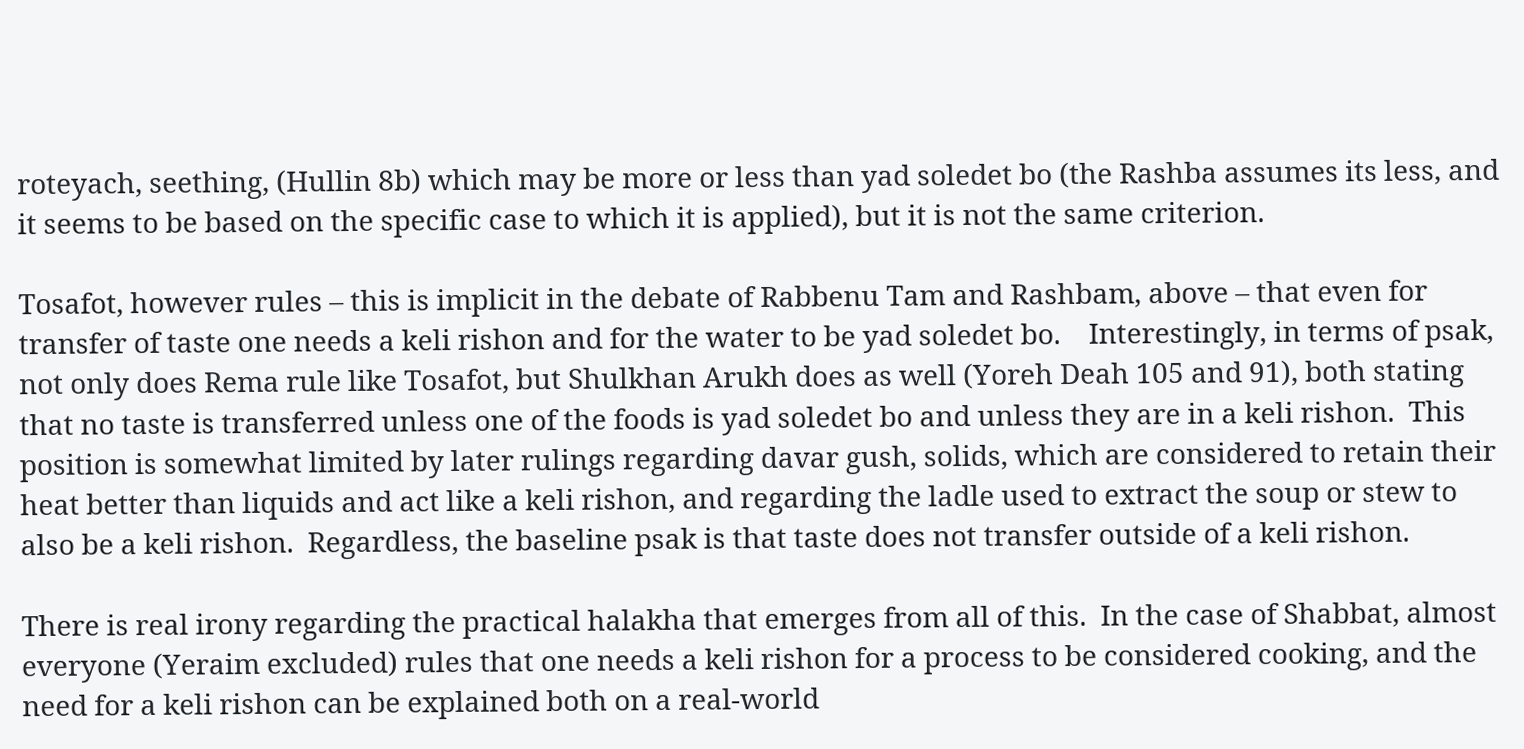roteyach, seething, (Hullin 8b) which may be more or less than yad soledet bo (the Rashba assumes its less, and it seems to be based on the specific case to which it is applied), but it is not the same criterion.

Tosafot, however rules – this is implicit in the debate of Rabbenu Tam and Rashbam, above – that even for transfer of taste one needs a keli rishon and for the water to be yad soledet bo.    Interestingly, in terms of psak, not only does Rema rule like Tosafot, but Shulkhan Arukh does as well (Yoreh Deah 105 and 91), both stating that no taste is transferred unless one of the foods is yad soledet bo and unless they are in a keli rishon.  This position is somewhat limited by later rulings regarding davar gush, solids, which are considered to retain their heat better than liquids and act like a keli rishon, and regarding the ladle used to extract the soup or stew to also be a keli rishon.  Regardless, the baseline psak is that taste does not transfer outside of a keli rishon.

There is real irony regarding the practical halakha that emerges from all of this.  In the case of Shabbat, almost everyone (Yeraim excluded) rules that one needs a keli rishon for a process to be considered cooking, and the need for a keli rishon can be explained both on a real-world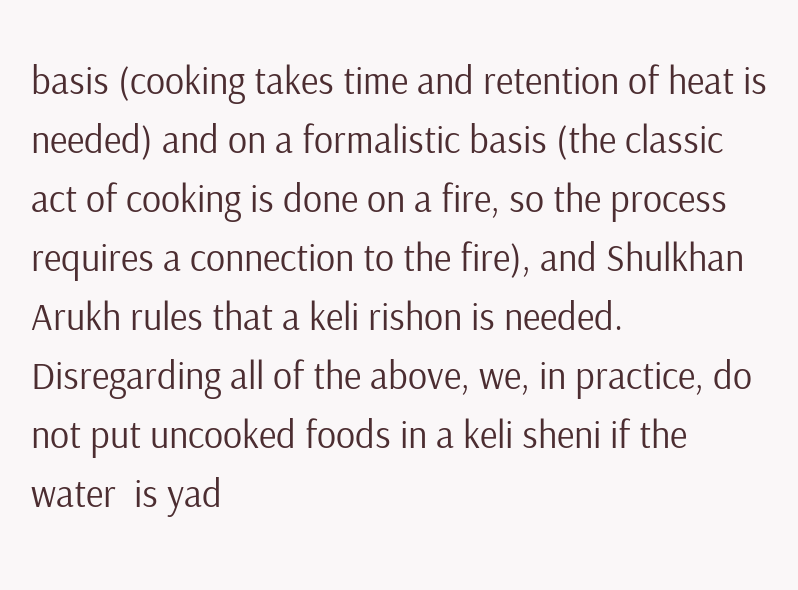basis (cooking takes time and retention of heat is needed) and on a formalistic basis (the classic act of cooking is done on a fire, so the process requires a connection to the fire), and Shulkhan Arukh rules that a keli rishon is needed.  Disregarding all of the above, we, in practice, do not put uncooked foods in a keli sheni if the water  is yad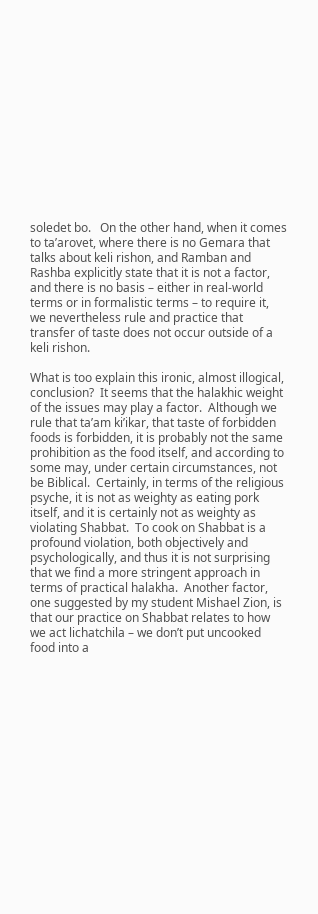soledet bo.   On the other hand, when it comes to ta’arovet, where there is no Gemara that talks about keli rishon, and Ramban and Rashba explicitly state that it is not a factor, and there is no basis – either in real-world terms or in formalistic terms – to require it, we nevertheless rule and practice that transfer of taste does not occur outside of a keli rishon.

What is too explain this ironic, almost illogical, conclusion?  It seems that the halakhic weight of the issues may play a factor.  Although we rule that ta’am ki’ikar, that taste of forbidden foods is forbidden, it is probably not the same prohibition as the food itself, and according to some may, under certain circumstances, not be Biblical.  Certainly, in terms of the religious psyche, it is not as weighty as eating pork itself, and it is certainly not as weighty as violating Shabbat.  To cook on Shabbat is a profound violation, both objectively and psychologically, and thus it is not surprising that we find a more stringent approach in terms of practical halakha.  Another factor, one suggested by my student Mishael Zion, is that our practice on Shabbat relates to how we act lichatchila – we don’t put uncooked food into a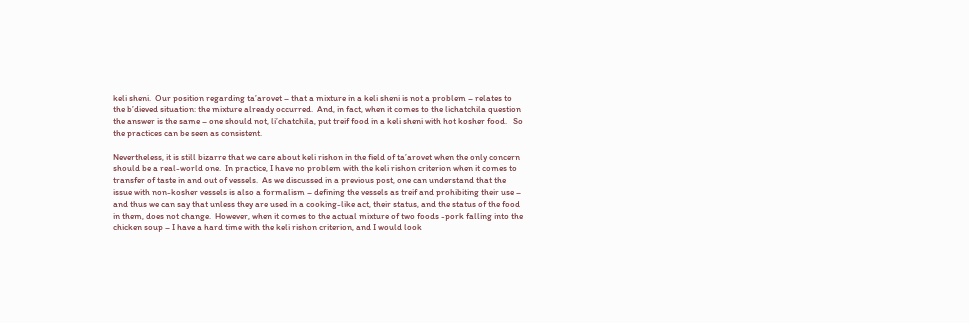keli sheni.  Our position regarding ta’arovet – that a mixture in a keli sheni is not a problem – relates to the b’dieved situation: the mixture already occurred.  And, in fact, when it comes to the lichatchila question the answer is the same – one should not, li’chatchila, put treif food in a keli sheni with hot kosher food.   So the practices can be seen as consistent.

Nevertheless, it is still bizarre that we care about keli rishon in the field of ta’arovet when the only concern should be a real-world one.  In practice, I have no problem with the keli rishon criterion when it comes to transfer of taste in and out of vessels.  As we discussed in a previous post, one can understand that the issue with non-kosher vessels is also a formalism – defining the vessels as treif and prohibiting their use – and thus we can say that unless they are used in a cooking-like act, their status, and the status of the food in them, does not change.  However, when it comes to the actual mixture of two foods -pork falling into the chicken soup – I have a hard time with the keli rishon criterion, and I would look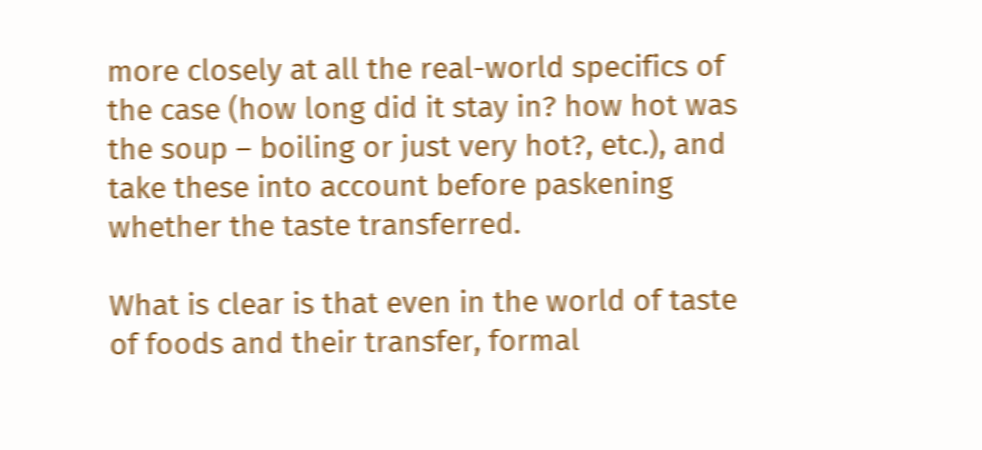more closely at all the real-world specifics of the case (how long did it stay in? how hot was the soup – boiling or just very hot?, etc.), and take these into account before paskening whether the taste transferred.

What is clear is that even in the world of taste of foods and their transfer, formal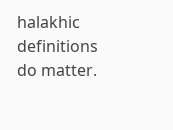halakhic definitions do matter.